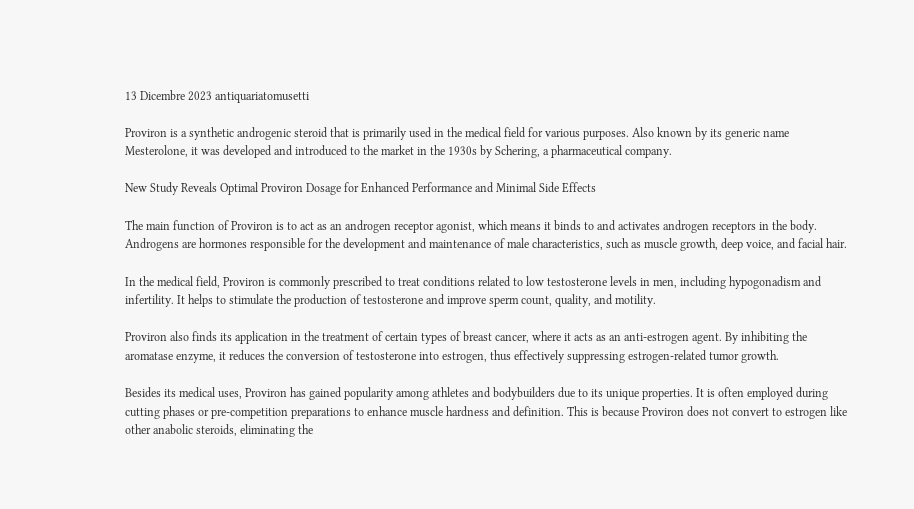13 Dicembre 2023 antiquariatomusetti

Proviron is a synthetic androgenic steroid that is primarily used in the medical field for various purposes. Also known by its generic name Mesterolone, it was developed and introduced to the market in the 1930s by Schering, a pharmaceutical company.

New Study Reveals Optimal Proviron Dosage for Enhanced Performance and Minimal Side Effects

The main function of Proviron is to act as an androgen receptor agonist, which means it binds to and activates androgen receptors in the body. Androgens are hormones responsible for the development and maintenance of male characteristics, such as muscle growth, deep voice, and facial hair.

In the medical field, Proviron is commonly prescribed to treat conditions related to low testosterone levels in men, including hypogonadism and infertility. It helps to stimulate the production of testosterone and improve sperm count, quality, and motility.

Proviron also finds its application in the treatment of certain types of breast cancer, where it acts as an anti-estrogen agent. By inhibiting the aromatase enzyme, it reduces the conversion of testosterone into estrogen, thus effectively suppressing estrogen-related tumor growth.

Besides its medical uses, Proviron has gained popularity among athletes and bodybuilders due to its unique properties. It is often employed during cutting phases or pre-competition preparations to enhance muscle hardness and definition. This is because Proviron does not convert to estrogen like other anabolic steroids, eliminating the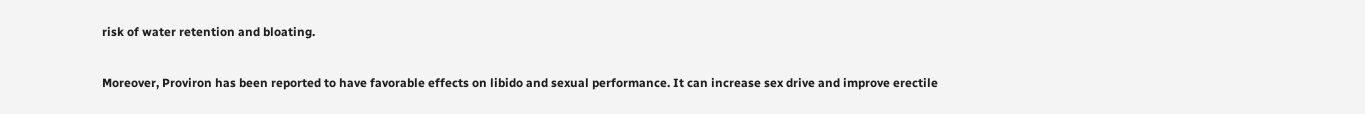risk of water retention and bloating.

Moreover, Proviron has been reported to have favorable effects on libido and sexual performance. It can increase sex drive and improve erectile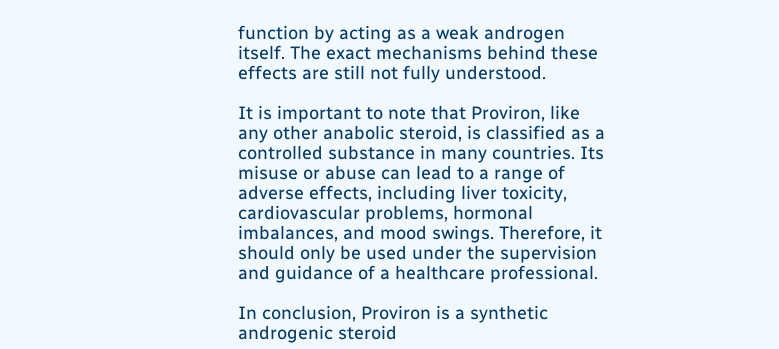function by acting as a weak androgen itself. The exact mechanisms behind these effects are still not fully understood.

It is important to note that Proviron, like any other anabolic steroid, is classified as a controlled substance in many countries. Its misuse or abuse can lead to a range of adverse effects, including liver toxicity, cardiovascular problems, hormonal imbalances, and mood swings. Therefore, it should only be used under the supervision and guidance of a healthcare professional.

In conclusion, Proviron is a synthetic androgenic steroid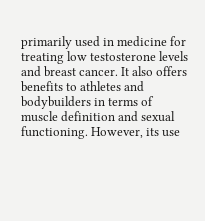primarily used in medicine for treating low testosterone levels and breast cancer. It also offers benefits to athletes and bodybuilders in terms of muscle definition and sexual functioning. However, its use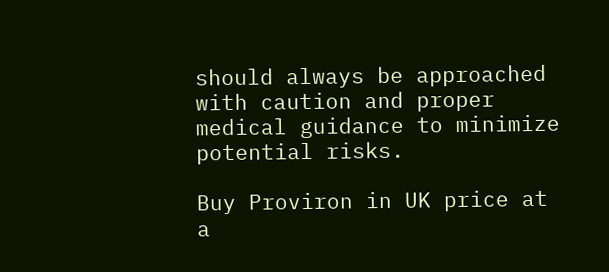should always be approached with caution and proper medical guidance to minimize potential risks.

Buy Proviron in UK price at a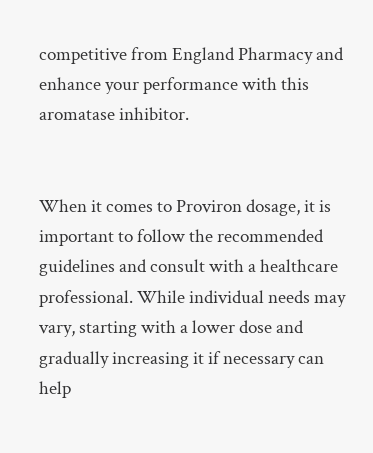competitive from England Pharmacy and enhance your performance with this aromatase inhibitor.


When it comes to Proviron dosage, it is important to follow the recommended guidelines and consult with a healthcare professional. While individual needs may vary, starting with a lower dose and gradually increasing it if necessary can help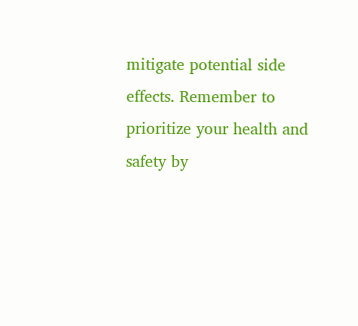mitigate potential side effects. Remember to prioritize your health and safety by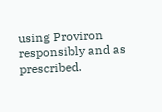using Proviron responsibly and as prescribed.